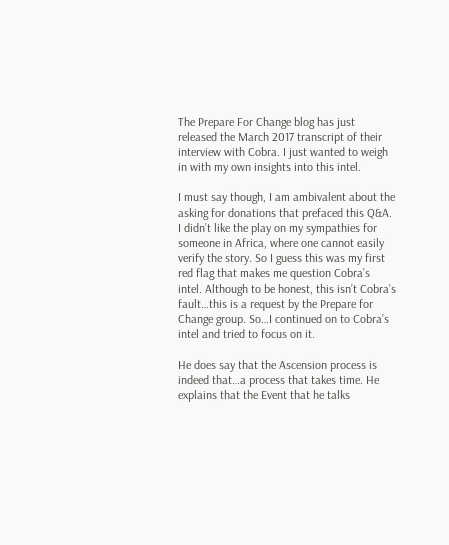The Prepare For Change blog has just released the March 2017 transcript of their interview with Cobra. I just wanted to weigh in with my own insights into this intel.

I must say though, I am ambivalent about the asking for donations that prefaced this Q&A. I didn’t like the play on my sympathies for someone in Africa, where one cannot easily verify the story. So I guess this was my first red flag that makes me question Cobra’s intel. Although to be honest, this isn’t Cobra’s fault…this is a request by the Prepare for Change group. So…I continued on to Cobra’s intel and tried to focus on it.

He does say that the Ascension process is indeed that…a process that takes time. He explains that the Event that he talks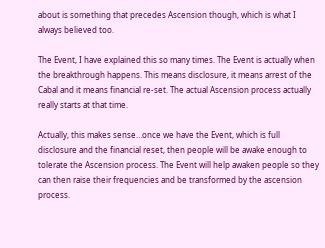about is something that precedes Ascension though, which is what I always believed too.

The Event, I have explained this so many times. The Event is actually when the breakthrough happens. This means disclosure, it means arrest of the Cabal and it means financial re-set. The actual Ascension process actually really starts at that time.

Actually, this makes sense…once we have the Event, which is full disclosure and the financial reset, then people will be awake enough to tolerate the Ascension process. The Event will help awaken people so they can then raise their frequencies and be transformed by the ascension process.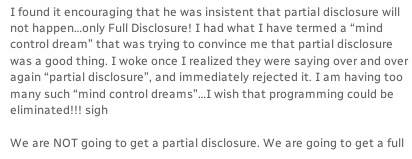I found it encouraging that he was insistent that partial disclosure will not happen…only Full Disclosure! I had what I have termed a “mind control dream” that was trying to convince me that partial disclosure was a good thing. I woke once I realized they were saying over and over again “partial disclosure”, and immediately rejected it. I am having too many such “mind control dreams”…I wish that programming could be eliminated!!! sigh

We are NOT going to get a partial disclosure. We are going to get a full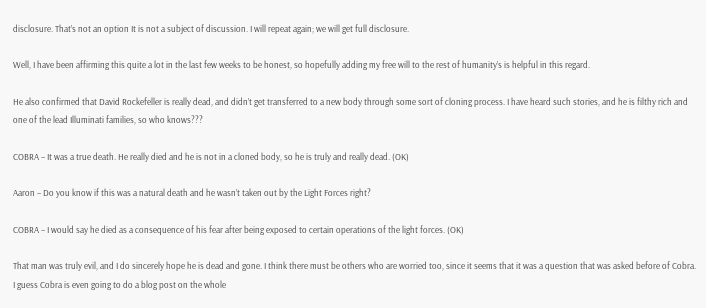disclosure. That’s not an option It is not a subject of discussion. I will repeat again; we will get full disclosure.

Well, I have been affirming this quite a lot in the last few weeks to be honest, so hopefully adding my free will to the rest of humanity’s is helpful in this regard.

He also confirmed that David Rockefeller is really dead, and didn’t get transferred to a new body through some sort of cloning process. I have heard such stories, and he is filthy rich and one of the lead Illuminati families, so who knows???

COBRA – It was a true death. He really died and he is not in a cloned body, so he is truly and really dead. (OK)

Aaron – Do you know if this was a natural death and he wasn’t taken out by the Light Forces right?

COBRA – I would say he died as a consequence of his fear after being exposed to certain operations of the light forces. (OK)

That man was truly evil, and I do sincerely hope he is dead and gone. I think there must be others who are worried too, since it seems that it was a question that was asked before of Cobra. I guess Cobra is even going to do a blog post on the whole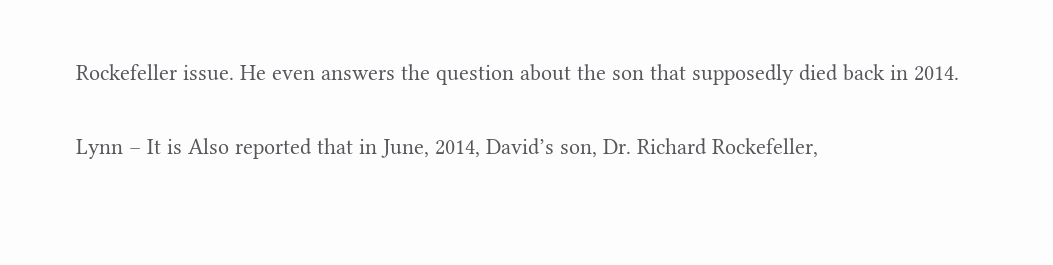Rockefeller issue. He even answers the question about the son that supposedly died back in 2014.

Lynn – It is Also reported that in June, 2014, David’s son, Dr. Richard Rockefeller,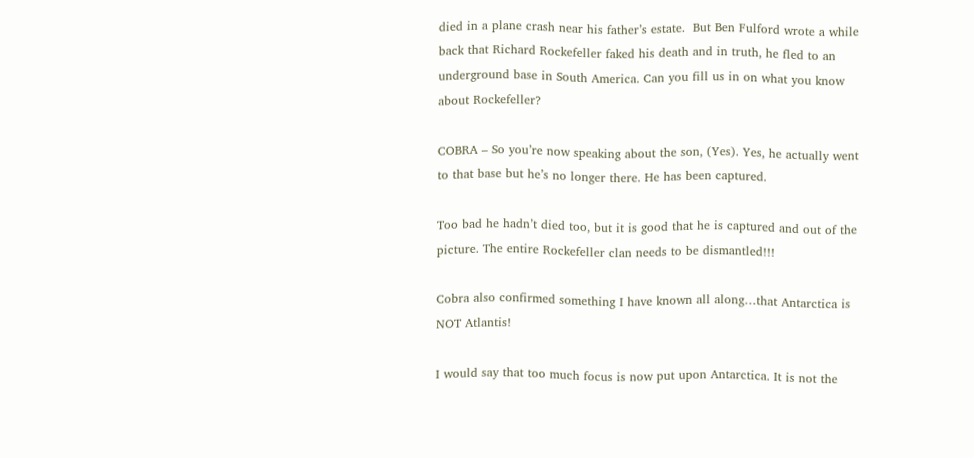died in a plane crash near his father’s estate.  But Ben Fulford wrote a while back that Richard Rockefeller faked his death and in truth, he fled to an underground base in South America. Can you fill us in on what you know about Rockefeller?

COBRA – So you’re now speaking about the son, (Yes). Yes, he actually went to that base but he’s no longer there. He has been captured.

Too bad he hadn’t died too, but it is good that he is captured and out of the picture. The entire Rockefeller clan needs to be dismantled!!!

Cobra also confirmed something I have known all along…that Antarctica is NOT Atlantis!

I would say that too much focus is now put upon Antarctica. It is not the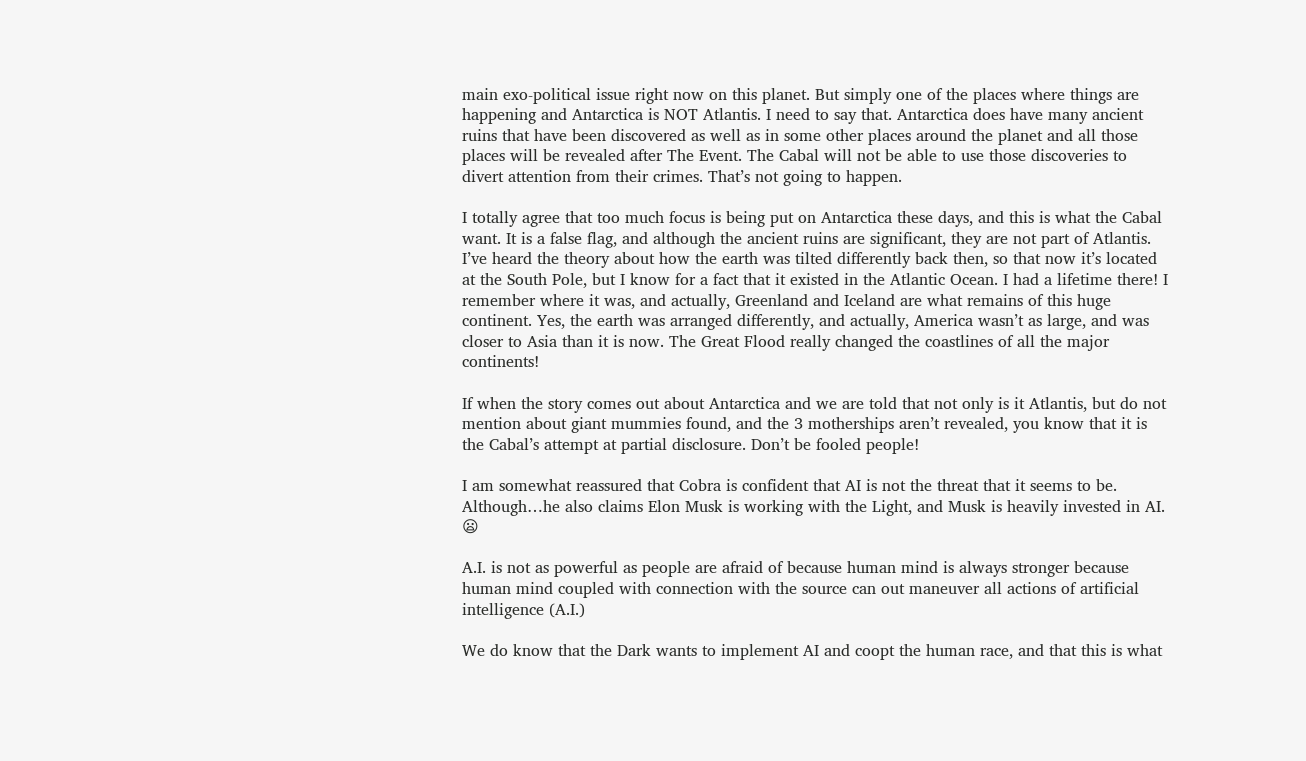main exo-political issue right now on this planet. But simply one of the places where things are happening and Antarctica is NOT Atlantis. I need to say that. Antarctica does have many ancient ruins that have been discovered as well as in some other places around the planet and all those places will be revealed after The Event. The Cabal will not be able to use those discoveries to divert attention from their crimes. That’s not going to happen.

I totally agree that too much focus is being put on Antarctica these days, and this is what the Cabal want. It is a false flag, and although the ancient ruins are significant, they are not part of Atlantis. I’ve heard the theory about how the earth was tilted differently back then, so that now it’s located at the South Pole, but I know for a fact that it existed in the Atlantic Ocean. I had a lifetime there! I remember where it was, and actually, Greenland and Iceland are what remains of this huge continent. Yes, the earth was arranged differently, and actually, America wasn’t as large, and was closer to Asia than it is now. The Great Flood really changed the coastlines of all the major continents!

If when the story comes out about Antarctica and we are told that not only is it Atlantis, but do not mention about giant mummies found, and the 3 motherships aren’t revealed, you know that it is the Cabal’s attempt at partial disclosure. Don’t be fooled people!

I am somewhat reassured that Cobra is confident that AI is not the threat that it seems to be. Although…he also claims Elon Musk is working with the Light, and Musk is heavily invested in AI. 😦

A.I. is not as powerful as people are afraid of because human mind is always stronger because human mind coupled with connection with the source can out maneuver all actions of artificial intelligence (A.I.)

We do know that the Dark wants to implement AI and coopt the human race, and that this is what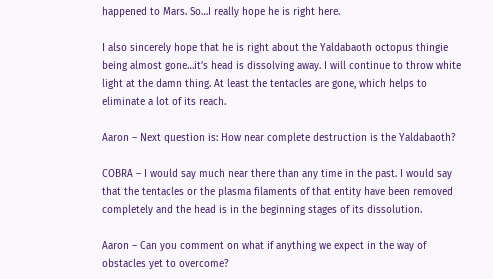happened to Mars. So…I really hope he is right here.

I also sincerely hope that he is right about the Yaldabaoth octopus thingie being almost gone…it’s head is dissolving away. I will continue to throw white light at the damn thing. At least the tentacles are gone, which helps to eliminate a lot of its reach.

Aaron – Next question is: How near complete destruction is the Yaldabaoth?

COBRA – I would say much near there than any time in the past. I would say that the tentacles or the plasma filaments of that entity have been removed completely and the head is in the beginning stages of its dissolution.

Aaron – Can you comment on what if anything we expect in the way of obstacles yet to overcome?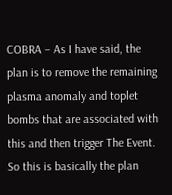COBRA – As I have said, the plan is to remove the remaining plasma anomaly and toplet bombs that are associated with this and then trigger The Event. So this is basically the plan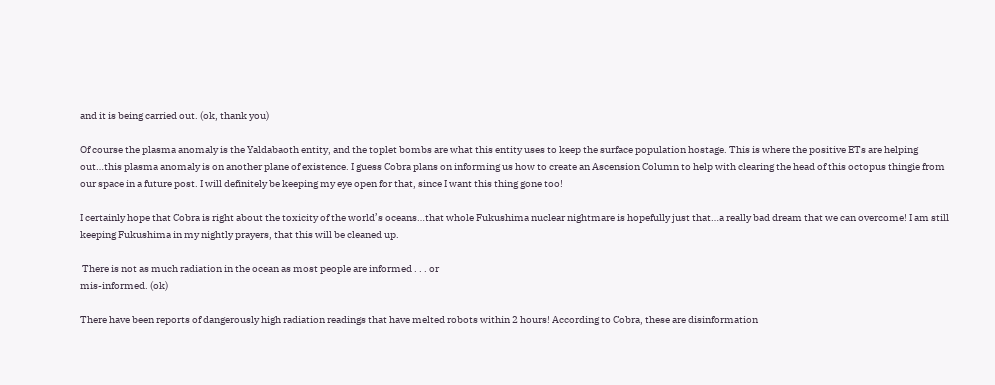and it is being carried out. (ok, thank you)

Of course the plasma anomaly is the Yaldabaoth entity, and the toplet bombs are what this entity uses to keep the surface population hostage. This is where the positive ETs are helping out…this plasma anomaly is on another plane of existence. I guess Cobra plans on informing us how to create an Ascension Column to help with clearing the head of this octopus thingie from our space in a future post. I will definitely be keeping my eye open for that, since I want this thing gone too!

I certainly hope that Cobra is right about the toxicity of the world’s oceans…that whole Fukushima nuclear nightmare is hopefully just that…a really bad dream that we can overcome! I am still keeping Fukushima in my nightly prayers, that this will be cleaned up.

 There is not as much radiation in the ocean as most people are informed . . . or
mis-informed. (ok)

There have been reports of dangerously high radiation readings that have melted robots within 2 hours! According to Cobra, these are disinformation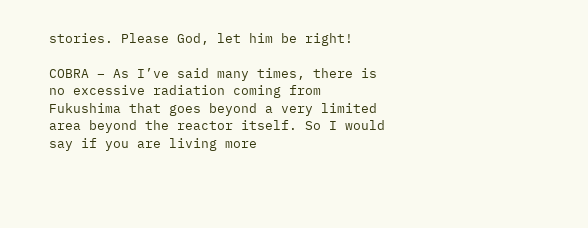stories. Please God, let him be right!

COBRA – As I’ve said many times, there is no excessive radiation coming from Fukushima that goes beyond a very limited area beyond the reactor itself. So I would say if you are living more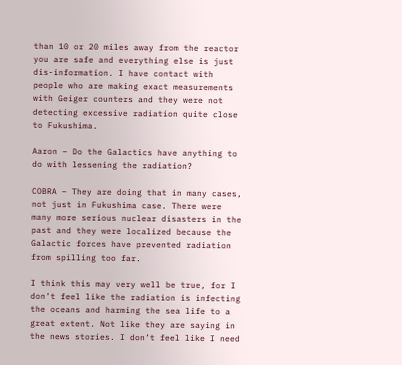than 10 or 20 miles away from the reactor you are safe and everything else is just dis-information. I have contact with people who are making exact measurements with Geiger counters and they were not detecting excessive radiation quite close to Fukushima.

Aaron – Do the Galactics have anything to do with lessening the radiation?

COBRA – They are doing that in many cases, not just in Fukushima case. There were many more serious nuclear disasters in the past and they were localized because the Galactic forces have prevented radiation from spilling too far.

I think this may very well be true, for I don’t feel like the radiation is infecting the oceans and harming the sea life to a great extent. Not like they are saying in the news stories. I don’t feel like I need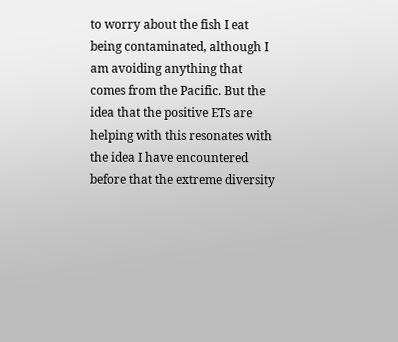to worry about the fish I eat being contaminated, although I am avoiding anything that comes from the Pacific. But the idea that the positive ETs are helping with this resonates with the idea I have encountered before that the extreme diversity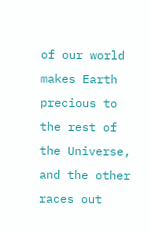of our world makes Earth precious to the rest of the Universe, and the other races out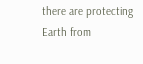there are protecting Earth from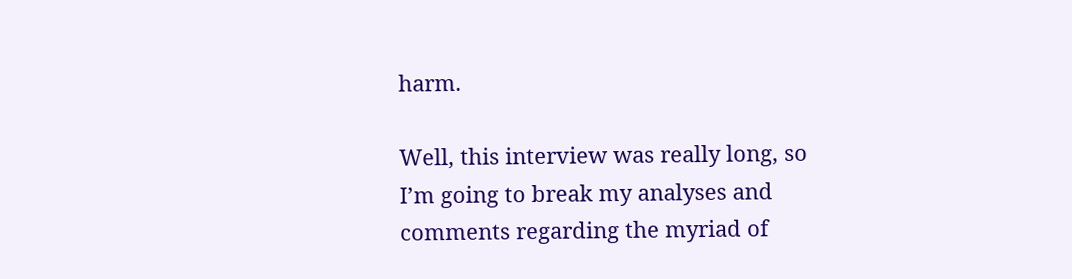harm.

Well, this interview was really long, so I’m going to break my analyses and comments regarding the myriad of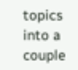topics into a couple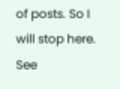of posts. So I will stop here. See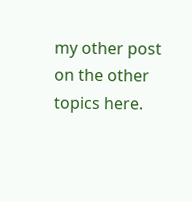my other post on the other topics here.